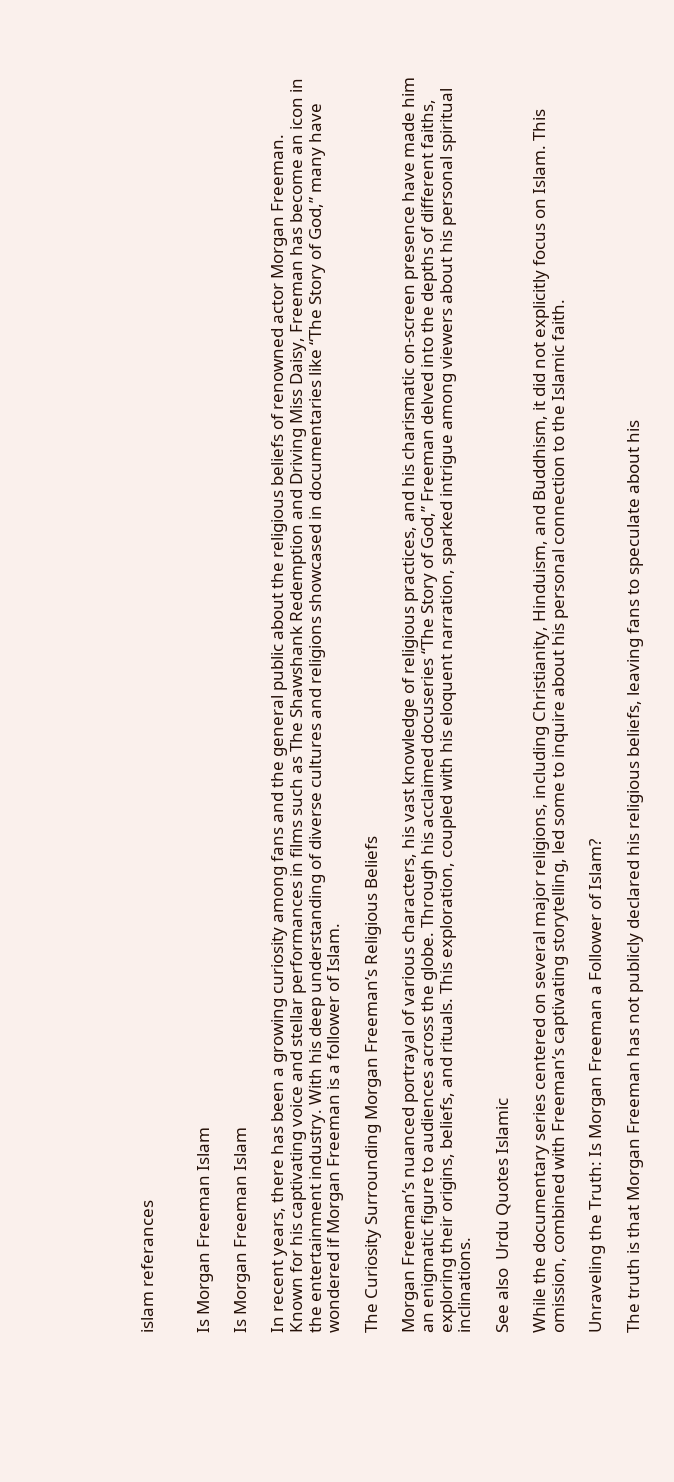islam referances


Is Morgan Freeman Islam

Is Morgan Freeman Islam

In recent years, there has been a growing curiosity among fans and the general public about the religious beliefs of renowned actor Morgan Freeman. Known for his captivating voice and stellar performances in films such as The Shawshank Redemption and Driving Miss Daisy, Freeman has become an icon in the entertainment industry. With his deep understanding of diverse cultures and religions showcased in documentaries like “The Story of God,” many have wondered if Morgan Freeman is a follower of Islam.

The Curiosity Surrounding Morgan Freeman’s Religious Beliefs

Morgan Freeman’s nuanced portrayal of various characters, his vast knowledge of religious practices, and his charismatic on-screen presence have made him an enigmatic figure to audiences across the globe. Through his acclaimed docuseries “The Story of God,” Freeman delved into the depths of different faiths, exploring their origins, beliefs, and rituals. This exploration, coupled with his eloquent narration, sparked intrigue among viewers about his personal spiritual inclinations.

See also  Urdu Quotes Islamic

While the documentary series centered on several major religions, including Christianity, Hinduism, and Buddhism, it did not explicitly focus on Islam. This omission, combined with Freeman’s captivating storytelling, led some to inquire about his personal connection to the Islamic faith.

Unraveling the Truth: Is Morgan Freeman a Follower of Islam?

The truth is that Morgan Freeman has not publicly declared his religious beliefs, leaving fans to speculate about his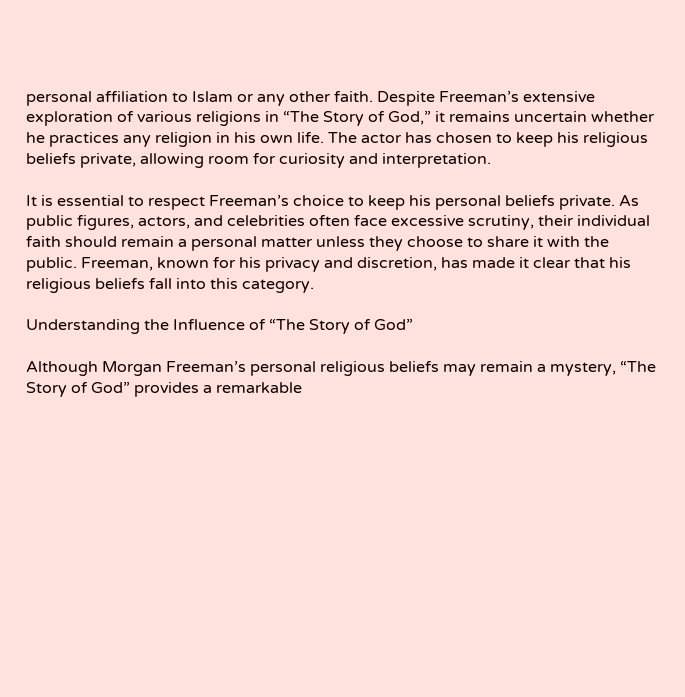personal affiliation to Islam or any other faith. Despite Freeman’s extensive exploration of various religions in “The Story of God,” it remains uncertain whether he practices any religion in his own life. The actor has chosen to keep his religious beliefs private, allowing room for curiosity and interpretation.

It is essential to respect Freeman’s choice to keep his personal beliefs private. As public figures, actors, and celebrities often face excessive scrutiny, their individual faith should remain a personal matter unless they choose to share it with the public. Freeman, known for his privacy and discretion, has made it clear that his religious beliefs fall into this category.

Understanding the Influence of “The Story of God”

Although Morgan Freeman’s personal religious beliefs may remain a mystery, “The Story of God” provides a remarkable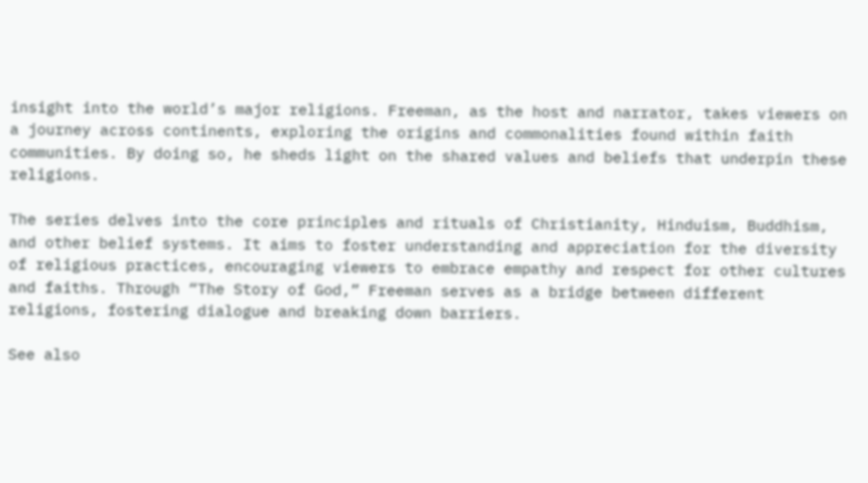insight into the world’s major religions. Freeman, as the host and narrator, takes viewers on a journey across continents, exploring the origins and commonalities found within faith communities. By doing so, he sheds light on the shared values and beliefs that underpin these religions.

The series delves into the core principles and rituals of Christianity, Hinduism, Buddhism, and other belief systems. It aims to foster understanding and appreciation for the diversity of religious practices, encouraging viewers to embrace empathy and respect for other cultures and faiths. Through “The Story of God,” Freeman serves as a bridge between different religions, fostering dialogue and breaking down barriers.

See also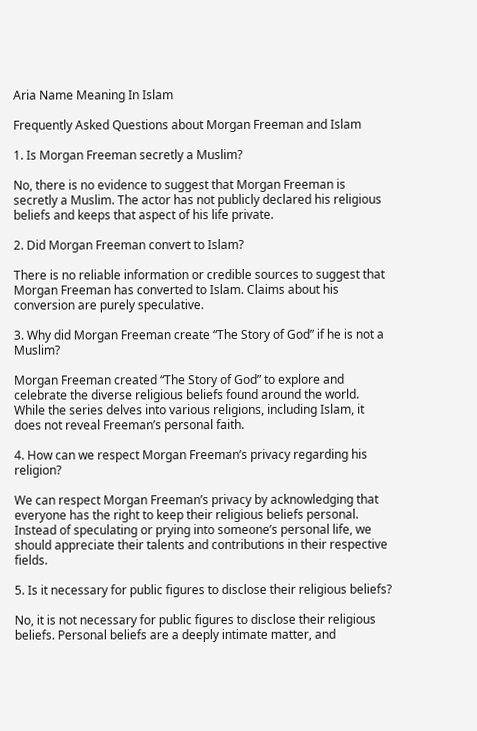Aria Name Meaning In Islam

Frequently Asked Questions about Morgan Freeman and Islam

1. Is Morgan Freeman secretly a Muslim?

No, there is no evidence to suggest that Morgan Freeman is secretly a Muslim. The actor has not publicly declared his religious beliefs and keeps that aspect of his life private.

2. Did Morgan Freeman convert to Islam?

There is no reliable information or credible sources to suggest that Morgan Freeman has converted to Islam. Claims about his conversion are purely speculative.

3. Why did Morgan Freeman create “The Story of God” if he is not a Muslim?

Morgan Freeman created “The Story of God” to explore and celebrate the diverse religious beliefs found around the world. While the series delves into various religions, including Islam, it does not reveal Freeman’s personal faith.

4. How can we respect Morgan Freeman’s privacy regarding his religion?

We can respect Morgan Freeman’s privacy by acknowledging that everyone has the right to keep their religious beliefs personal. Instead of speculating or prying into someone’s personal life, we should appreciate their talents and contributions in their respective fields.

5. Is it necessary for public figures to disclose their religious beliefs?

No, it is not necessary for public figures to disclose their religious beliefs. Personal beliefs are a deeply intimate matter, and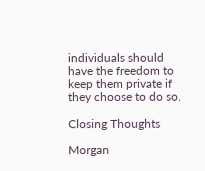individuals should have the freedom to keep them private if they choose to do so.

Closing Thoughts

Morgan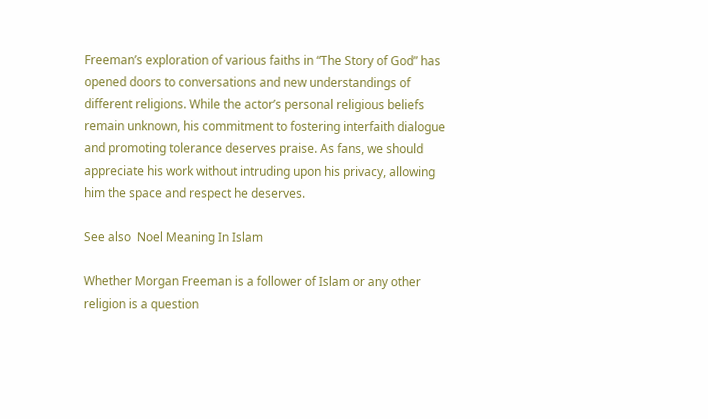Freeman’s exploration of various faiths in “The Story of God” has opened doors to conversations and new understandings of different religions. While the actor’s personal religious beliefs remain unknown, his commitment to fostering interfaith dialogue and promoting tolerance deserves praise. As fans, we should appreciate his work without intruding upon his privacy, allowing him the space and respect he deserves.

See also  Noel Meaning In Islam

Whether Morgan Freeman is a follower of Islam or any other religion is a question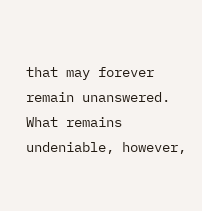that may forever remain unanswered. What remains undeniable, however,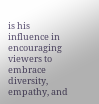is his influence in encouraging viewers to embrace diversity, empathy, and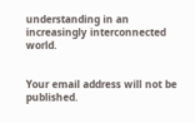understanding in an increasingly interconnected world.


Your email address will not be published.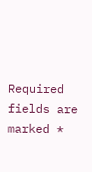Required fields are marked *